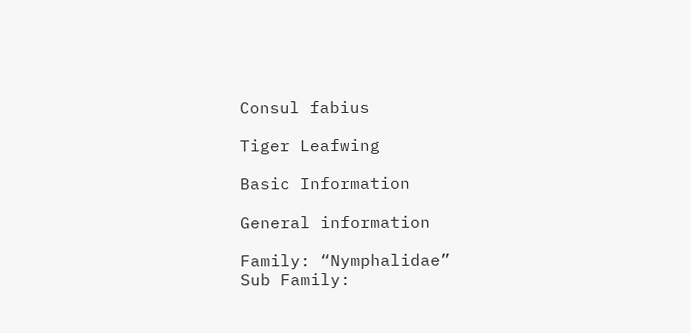Consul fabius

Tiger Leafwing

Basic Information

General information

Family: “Nymphalidae”
Sub Family: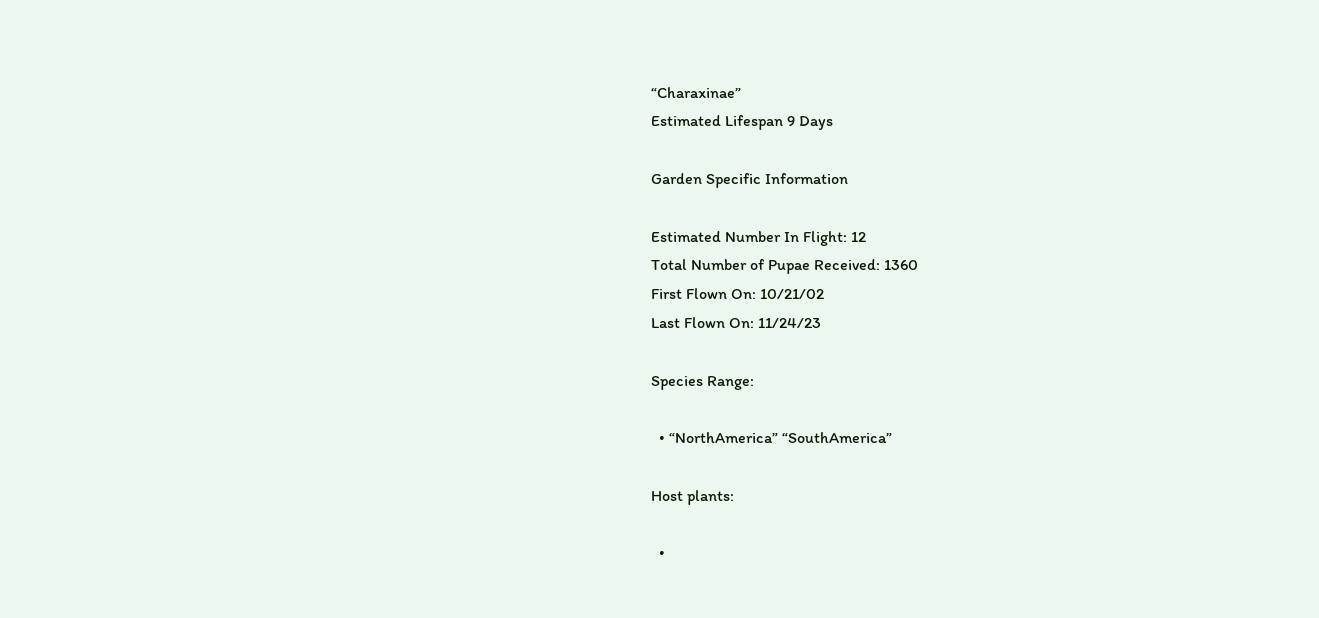“Charaxinae”
Estimated Lifespan 9 Days

Garden Specific Information

Estimated Number In Flight: 12
Total Number of Pupae Received: 1360
First Flown On: 10/21/02
Last Flown On: 11/24/23

Species Range:

  • “NorthAmerica” “SouthAmerica”

Host plants:

  •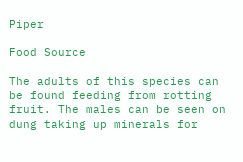Piper

Food Source

The adults of this species can be found feeding from rotting fruit. The males can be seen on dung taking up minerals for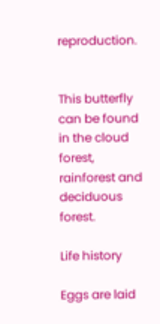reproduction.


This butterfly can be found in the cloud forest, rainforest and deciduous forest.

Life history

Eggs are laid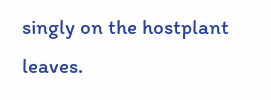singly on the hostplant leaves.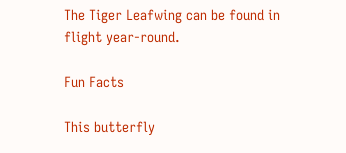The Tiger Leafwing can be found in flight year-round.

Fun Facts

This butterfly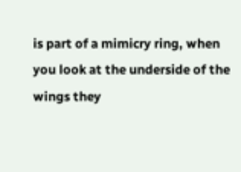is part of a mimicry ring, when you look at the underside of the wings they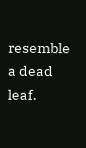resemble a dead leaf.